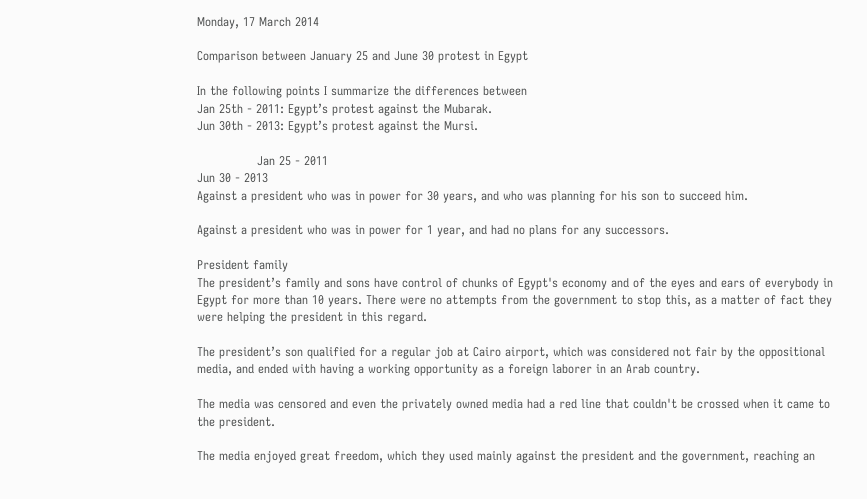Monday, 17 March 2014

Comparison between January 25 and June 30 protest in Egypt

In the following points I summarize the differences between
Jan 25th - 2011: Egypt’s protest against the Mubarak.
Jun 30th - 2013: Egypt’s protest against the Mursi.

               Jan 25 - 2011
Jun 30 - 2013
Against a president who was in power for 30 years, and who was planning for his son to succeed him.

Against a president who was in power for 1 year, and had no plans for any successors.

President family
The president’s family and sons have control of chunks of Egypt's economy and of the eyes and ears of everybody in Egypt for more than 10 years. There were no attempts from the government to stop this, as a matter of fact they were helping the president in this regard.

The president’s son qualified for a regular job at Cairo airport, which was considered not fair by the oppositional media, and ended with having a working opportunity as a foreign laborer in an Arab country.

The media was censored and even the privately owned media had a red line that couldn't be crossed when it came to the president.

The media enjoyed great freedom, which they used mainly against the president and the government, reaching an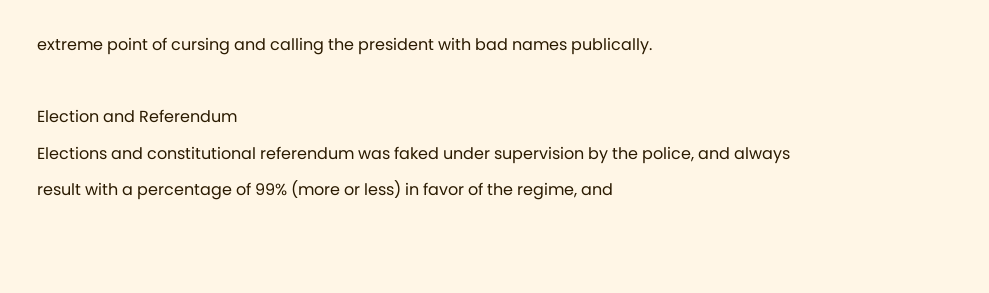extreme point of cursing and calling the president with bad names publically.

Election and Referendum
Elections and constitutional referendum was faked under supervision by the police, and always result with a percentage of 99% (more or less) in favor of the regime, and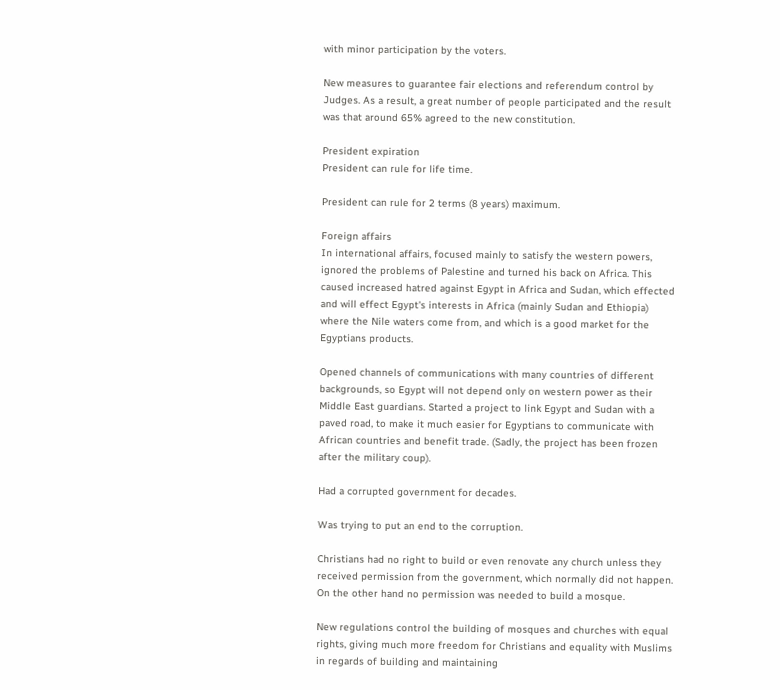with minor participation by the voters.

New measures to guarantee fair elections and referendum control by Judges. As a result, a great number of people participated and the result was that around 65% agreed to the new constitution.

President expiration
President can rule for life time.

President can rule for 2 terms (8 years) maximum.

Foreign affairs
In international affairs, focused mainly to satisfy the western powers, ignored the problems of Palestine and turned his back on Africa. This caused increased hatred against Egypt in Africa and Sudan, which effected and will effect Egypt's interests in Africa (mainly Sudan and Ethiopia) where the Nile waters come from, and which is a good market for the Egyptians products.

Opened channels of communications with many countries of different backgrounds, so Egypt will not depend only on western power as their Middle East guardians. Started a project to link Egypt and Sudan with a paved road, to make it much easier for Egyptians to communicate with African countries and benefit trade. (Sadly, the project has been frozen after the military coup).

Had a corrupted government for decades.

Was trying to put an end to the corruption.

Christians had no right to build or even renovate any church unless they received permission from the government, which normally did not happen. On the other hand no permission was needed to build a mosque.

New regulations control the building of mosques and churches with equal rights, giving much more freedom for Christians and equality with Muslims in regards of building and maintaining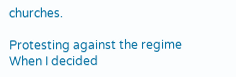churches.

Protesting against the regime
When I decided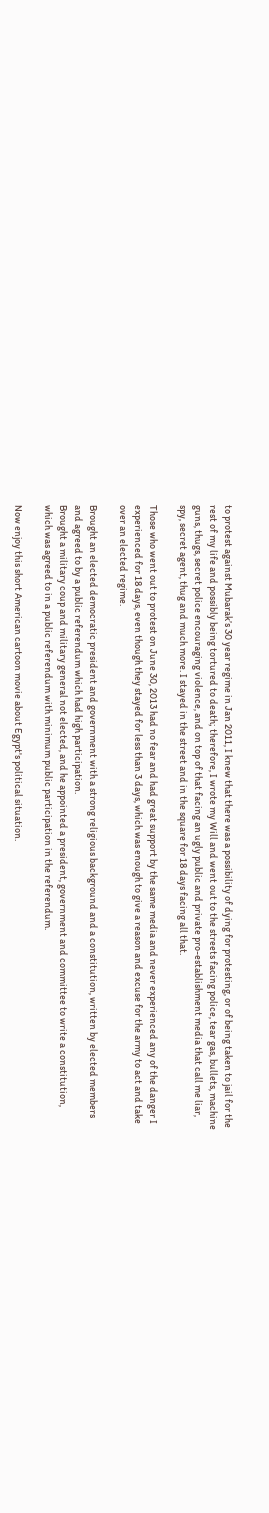to protest against Mubarak’s 30 year regime in Jan 2011, I knew that there was a possibility of dying for protesting, or of being taken to jail for the rest of my life and possibly being tortured to death; therefore, I wrote my Will and went out to the streets facing police, tear gas, bullets, machine guns, thugs, secret police encouraging violence, and on top of that facing an ugly public and private pro-establishment media that call me liar, spy, secret agent, thug and much more. I stayed in the street and in the square for 18 days facing all that.

Those who went out to protest on June 30, 2013 had no fear and had great support by the same media and never experienced any of the danger I experienced for 18 days, even though they stayed for less than 3 days, which was enough to give a reason and excuse for the army to act and take over an elected regime.

Brought an elected democratic president and government with a strong religious background and a constitution, written by elected members and agreed to by a public referendum which had high participation.
Brought a military coup and military general not elected, and he appointed a president, government and committee to write a constitution, which was agreed to in a public referendum with minimum public participation in the referendum.

Now enjoy this short American cartoon movie about Egypt's political situation.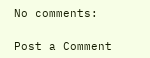No comments:

Post a Comment